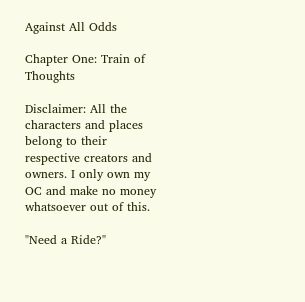Against All Odds

Chapter One: Train of Thoughts

Disclaimer: All the characters and places belong to their respective creators and owners. I only own my OC and make no money whatsoever out of this.

"Need a Ride?"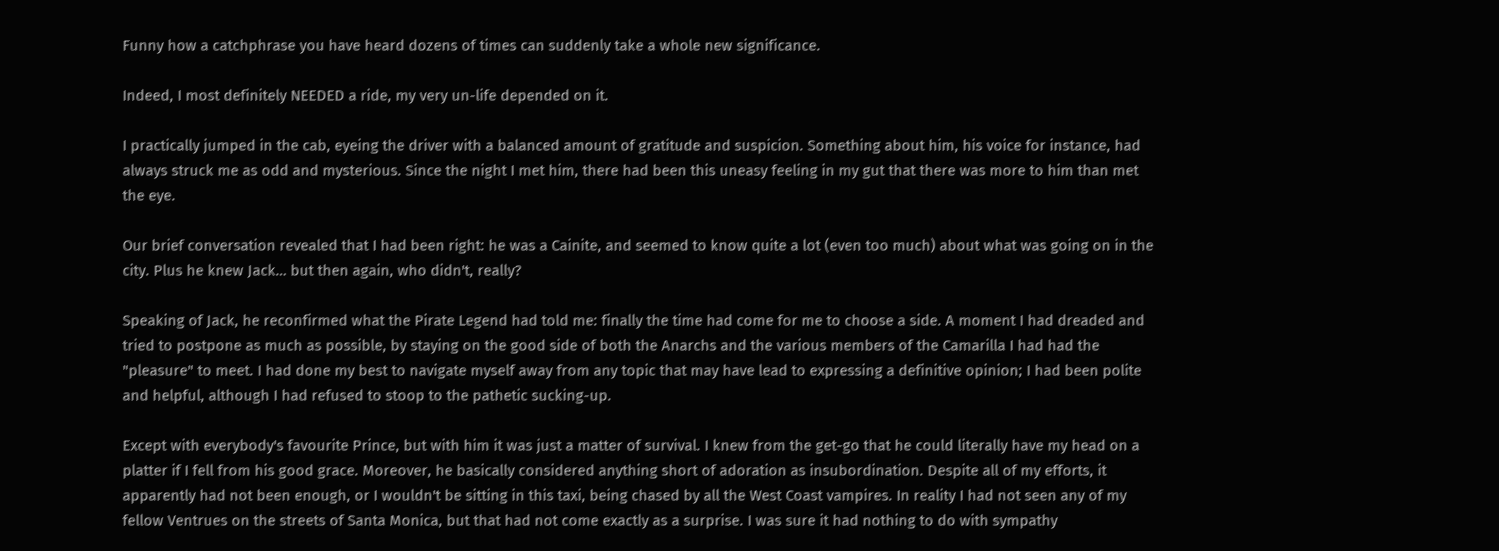Funny how a catchphrase you have heard dozens of times can suddenly take a whole new significance.

Indeed, I most definitely NEEDED a ride, my very un-life depended on it.

I practically jumped in the cab, eyeing the driver with a balanced amount of gratitude and suspicion. Something about him, his voice for instance, had always struck me as odd and mysterious. Since the night I met him, there had been this uneasy feeling in my gut that there was more to him than met the eye.

Our brief conversation revealed that I had been right: he was a Cainite, and seemed to know quite a lot (even too much) about what was going on in the city. Plus he knew Jack… but then again, who didn't, really?

Speaking of Jack, he reconfirmed what the Pirate Legend had told me: finally the time had come for me to choose a side. A moment I had dreaded and tried to postpone as much as possible, by staying on the good side of both the Anarchs and the various members of the Camarilla I had had the "pleasure" to meet. I had done my best to navigate myself away from any topic that may have lead to expressing a definitive opinion; I had been polite and helpful, although I had refused to stoop to the pathetic sucking-up.

Except with everybody's favourite Prince, but with him it was just a matter of survival. I knew from the get-go that he could literally have my head on a platter if I fell from his good grace. Moreover, he basically considered anything short of adoration as insubordination. Despite all of my efforts, it apparently had not been enough, or I wouldn't be sitting in this taxi, being chased by all the West Coast vampires. In reality I had not seen any of my fellow Ventrues on the streets of Santa Monica, but that had not come exactly as a surprise. I was sure it had nothing to do with sympathy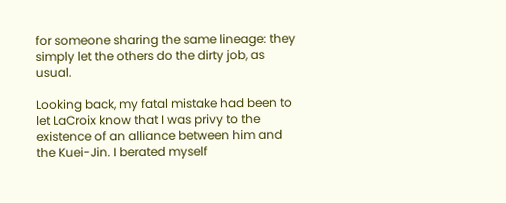for someone sharing the same lineage: they simply let the others do the dirty job, as usual.

Looking back, my fatal mistake had been to let LaCroix know that I was privy to the existence of an alliance between him and the Kuei-Jin. I berated myself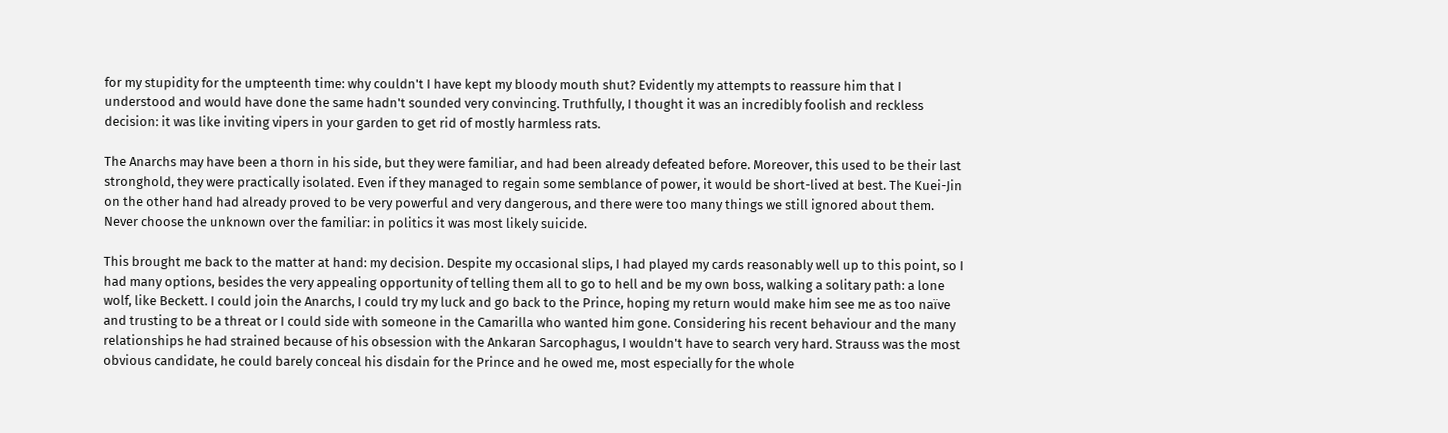for my stupidity for the umpteenth time: why couldn't I have kept my bloody mouth shut? Evidently my attempts to reassure him that I understood and would have done the same hadn't sounded very convincing. Truthfully, I thought it was an incredibly foolish and reckless decision: it was like inviting vipers in your garden to get rid of mostly harmless rats.

The Anarchs may have been a thorn in his side, but they were familiar, and had been already defeated before. Moreover, this used to be their last stronghold, they were practically isolated. Even if they managed to regain some semblance of power, it would be short-lived at best. The Kuei-Jin on the other hand had already proved to be very powerful and very dangerous, and there were too many things we still ignored about them. Never choose the unknown over the familiar: in politics it was most likely suicide.

This brought me back to the matter at hand: my decision. Despite my occasional slips, I had played my cards reasonably well up to this point, so I had many options, besides the very appealing opportunity of telling them all to go to hell and be my own boss, walking a solitary path: a lone wolf, like Beckett. I could join the Anarchs, I could try my luck and go back to the Prince, hoping my return would make him see me as too naïve and trusting to be a threat or I could side with someone in the Camarilla who wanted him gone. Considering his recent behaviour and the many relationships he had strained because of his obsession with the Ankaran Sarcophagus, I wouldn't have to search very hard. Strauss was the most obvious candidate, he could barely conceal his disdain for the Prince and he owed me, most especially for the whole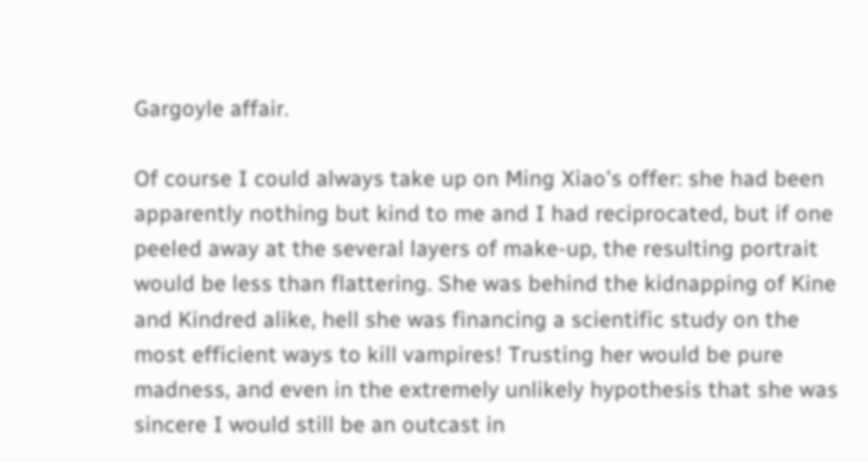Gargoyle affair.

Of course I could always take up on Ming Xiao's offer: she had been apparently nothing but kind to me and I had reciprocated, but if one peeled away at the several layers of make-up, the resulting portrait would be less than flattering. She was behind the kidnapping of Kine and Kindred alike, hell she was financing a scientific study on the most efficient ways to kill vampires! Trusting her would be pure madness, and even in the extremely unlikely hypothesis that she was sincere I would still be an outcast in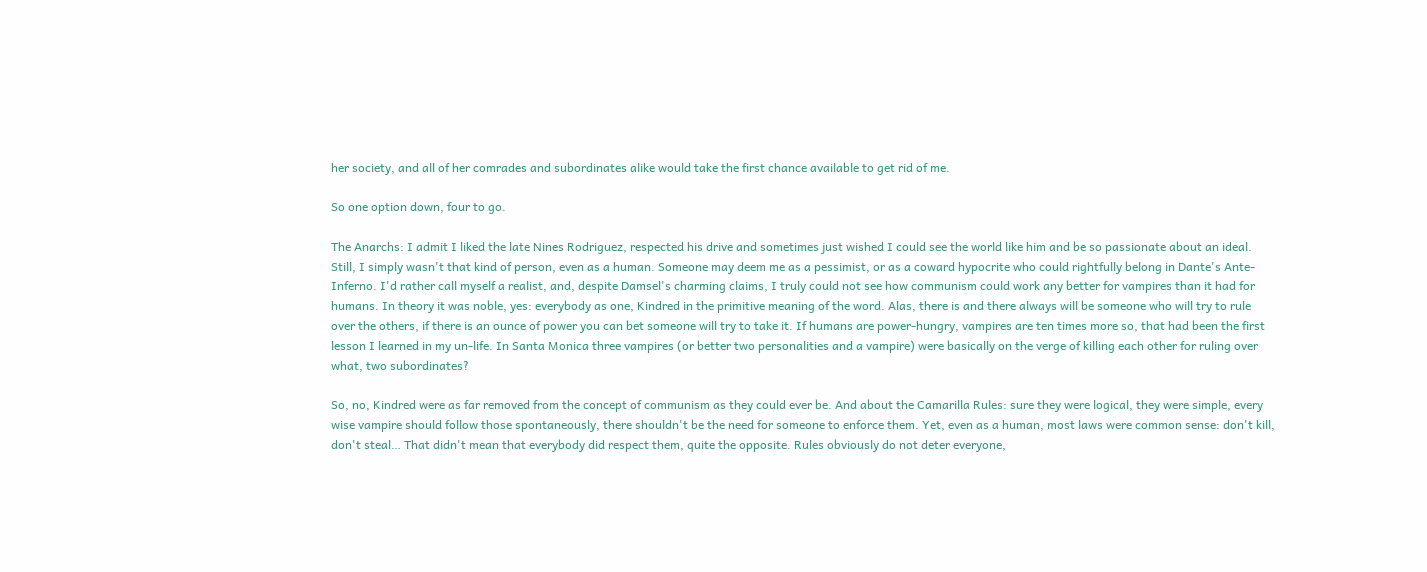her society, and all of her comrades and subordinates alike would take the first chance available to get rid of me.

So one option down, four to go.

The Anarchs: I admit I liked the late Nines Rodriguez, respected his drive and sometimes just wished I could see the world like him and be so passionate about an ideal. Still, I simply wasn't that kind of person, even as a human. Someone may deem me as a pessimist, or as a coward hypocrite who could rightfully belong in Dante's Ante-Inferno. I'd rather call myself a realist, and, despite Damsel's charming claims, I truly could not see how communism could work any better for vampires than it had for humans. In theory it was noble, yes: everybody as one, Kindred in the primitive meaning of the word. Alas, there is and there always will be someone who will try to rule over the others, if there is an ounce of power you can bet someone will try to take it. If humans are power-hungry, vampires are ten times more so, that had been the first lesson I learned in my un-life. In Santa Monica three vampires (or better two personalities and a vampire) were basically on the verge of killing each other for ruling over what, two subordinates?

So, no, Kindred were as far removed from the concept of communism as they could ever be. And about the Camarilla Rules: sure they were logical, they were simple, every wise vampire should follow those spontaneously, there shouldn't be the need for someone to enforce them. Yet, even as a human, most laws were common sense: don't kill, don't steal… That didn't mean that everybody did respect them, quite the opposite. Rules obviously do not deter everyone,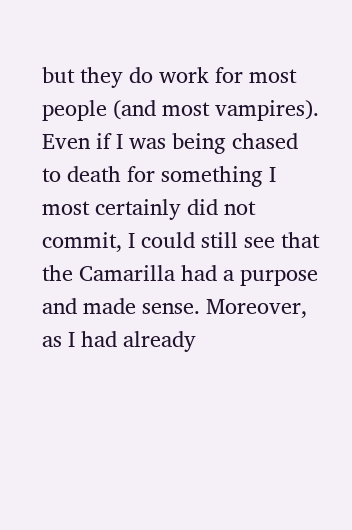but they do work for most people (and most vampires). Even if I was being chased to death for something I most certainly did not commit, I could still see that the Camarilla had a purpose and made sense. Moreover, as I had already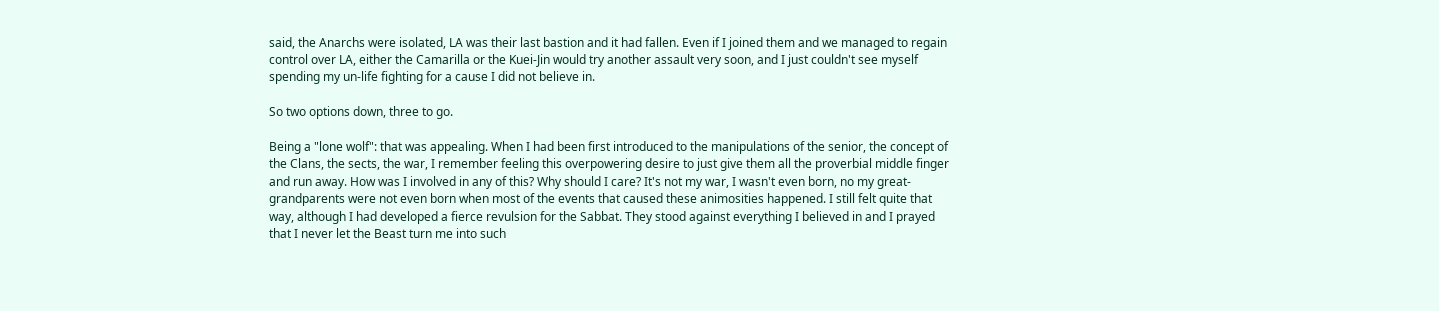said, the Anarchs were isolated, LA was their last bastion and it had fallen. Even if I joined them and we managed to regain control over LA, either the Camarilla or the Kuei-Jin would try another assault very soon, and I just couldn't see myself spending my un-life fighting for a cause I did not believe in.

So two options down, three to go.

Being a "lone wolf": that was appealing. When I had been first introduced to the manipulations of the senior, the concept of the Clans, the sects, the war, I remember feeling this overpowering desire to just give them all the proverbial middle finger and run away. How was I involved in any of this? Why should I care? It's not my war, I wasn't even born, no my great-grandparents were not even born when most of the events that caused these animosities happened. I still felt quite that way, although I had developed a fierce revulsion for the Sabbat. They stood against everything I believed in and I prayed that I never let the Beast turn me into such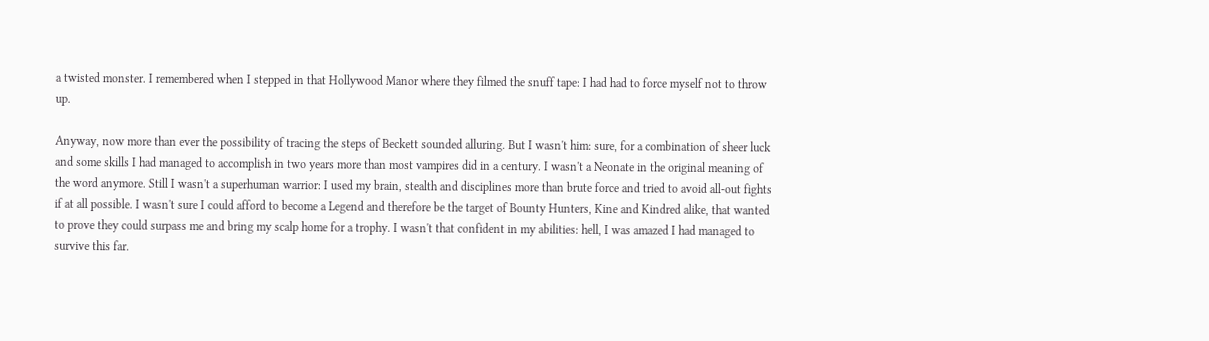a twisted monster. I remembered when I stepped in that Hollywood Manor where they filmed the snuff tape: I had had to force myself not to throw up.

Anyway, now more than ever the possibility of tracing the steps of Beckett sounded alluring. But I wasn't him: sure, for a combination of sheer luck and some skills I had managed to accomplish in two years more than most vampires did in a century. I wasn't a Neonate in the original meaning of the word anymore. Still I wasn't a superhuman warrior: I used my brain, stealth and disciplines more than brute force and tried to avoid all-out fights if at all possible. I wasn't sure I could afford to become a Legend and therefore be the target of Bounty Hunters, Kine and Kindred alike, that wanted to prove they could surpass me and bring my scalp home for a trophy. I wasn't that confident in my abilities: hell, I was amazed I had managed to survive this far.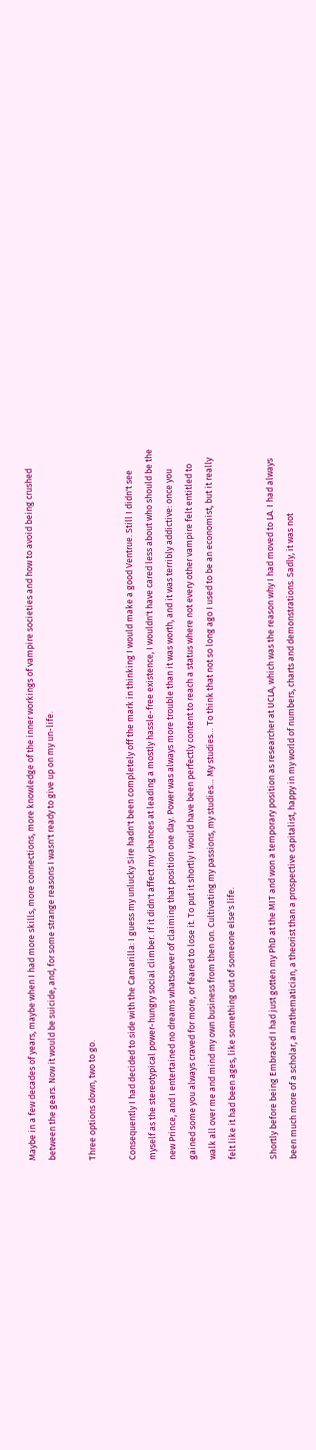Maybe in a few decades of years, maybe when I had more skills, more connections, more knowledge of the inner workings of vampire societies and how to avoid being crushed between the gears. Now it would be suicide, and, for some strange reasons I wasn't ready to give up on my un-life.

Three options down, two to go.

Consequently I had decided to side with the Camarilla: I guess my unlucky Sire hadn't been completely off the mark in thinking I would make a good Ventrue. Still I didn't see myself as the stereotypical power-hungry social climber. If it didn't affect my chances at leading a mostly hassle-free existence, I wouldn't have cared less about who should be the new Prince, and I entertained no dreams whatsoever of claiming that position one day. Power was always more trouble than it was worth, and it was terribly addictive: once you gained some you always craved for more, or feared to lose it. To put it shortly I would have been perfectly content to reach a status where not every other vampire felt entitled to walk all over me and mind my own business from then on. Cultivating my passions, my studies… My studies… To think that not so long ago I used to be an economist, but it really felt like it had been ages, like something out of someone else's life.

Shortly before being Embraced I had just gotten my PhD at the MIT and won a temporary position as researcher at UCLA, which was the reason why I had moved to LA. I had always been much more of a scholar, a mathematician, a theorist than a prospective capitalist, happy in my world of numbers, charts and demonstrations. Sadly, it was not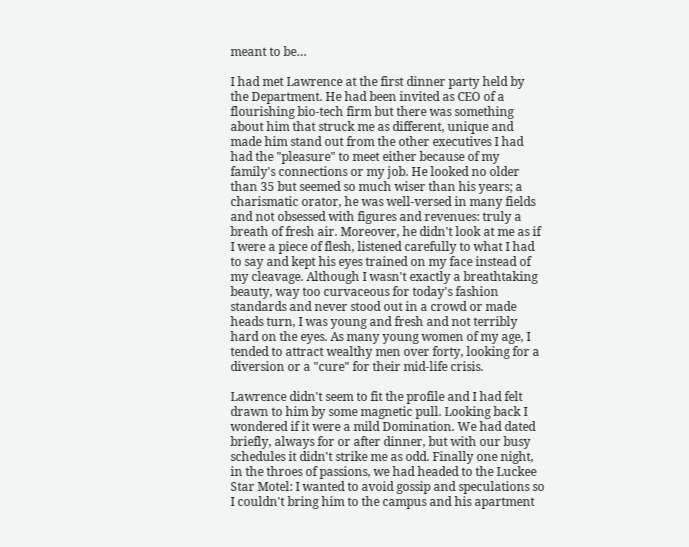meant to be…

I had met Lawrence at the first dinner party held by the Department. He had been invited as CEO of a flourishing bio-tech firm but there was something about him that struck me as different, unique and made him stand out from the other executives I had had the "pleasure" to meet either because of my family's connections or my job. He looked no older than 35 but seemed so much wiser than his years; a charismatic orator, he was well-versed in many fields and not obsessed with figures and revenues: truly a breath of fresh air. Moreover, he didn't look at me as if I were a piece of flesh, listened carefully to what I had to say and kept his eyes trained on my face instead of my cleavage. Although I wasn't exactly a breathtaking beauty, way too curvaceous for today's fashion standards and never stood out in a crowd or made heads turn, I was young and fresh and not terribly hard on the eyes. As many young women of my age, I tended to attract wealthy men over forty, looking for a diversion or a "cure" for their mid-life crisis.

Lawrence didn't seem to fit the profile and I had felt drawn to him by some magnetic pull. Looking back I wondered if it were a mild Domination. We had dated briefly, always for or after dinner, but with our busy schedules it didn't strike me as odd. Finally one night, in the throes of passions, we had headed to the Luckee Star Motel: I wanted to avoid gossip and speculations so I couldn't bring him to the campus and his apartment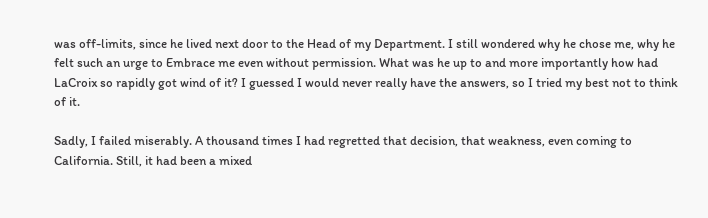was off-limits, since he lived next door to the Head of my Department. I still wondered why he chose me, why he felt such an urge to Embrace me even without permission. What was he up to and more importantly how had LaCroix so rapidly got wind of it? I guessed I would never really have the answers, so I tried my best not to think of it.

Sadly, I failed miserably. A thousand times I had regretted that decision, that weakness, even coming to California. Still, it had been a mixed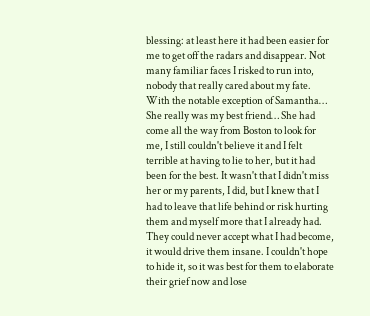blessing: at least here it had been easier for me to get off the radars and disappear. Not many familiar faces I risked to run into, nobody that really cared about my fate. With the notable exception of Samantha… She really was my best friend… She had come all the way from Boston to look for me, I still couldn't believe it and I felt terrible at having to lie to her, but it had been for the best. It wasn't that I didn't miss her or my parents, I did, but I knew that I had to leave that life behind or risk hurting them and myself more that I already had. They could never accept what I had become, it would drive them insane. I couldn't hope to hide it, so it was best for them to elaborate their grief now and lose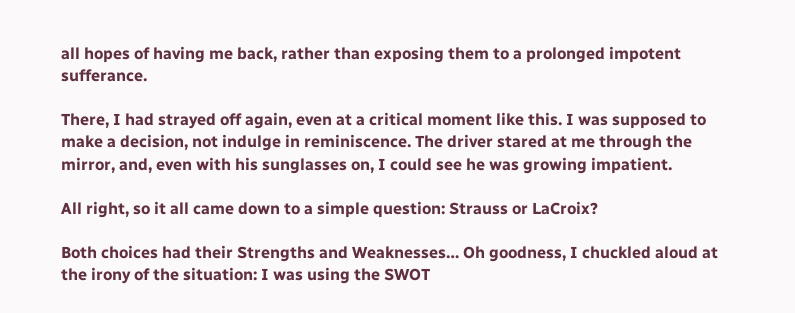all hopes of having me back, rather than exposing them to a prolonged impotent sufferance.

There, I had strayed off again, even at a critical moment like this. I was supposed to make a decision, not indulge in reminiscence. The driver stared at me through the mirror, and, even with his sunglasses on, I could see he was growing impatient.

All right, so it all came down to a simple question: Strauss or LaCroix?

Both choices had their Strengths and Weaknesses… Oh goodness, I chuckled aloud at the irony of the situation: I was using the SWOT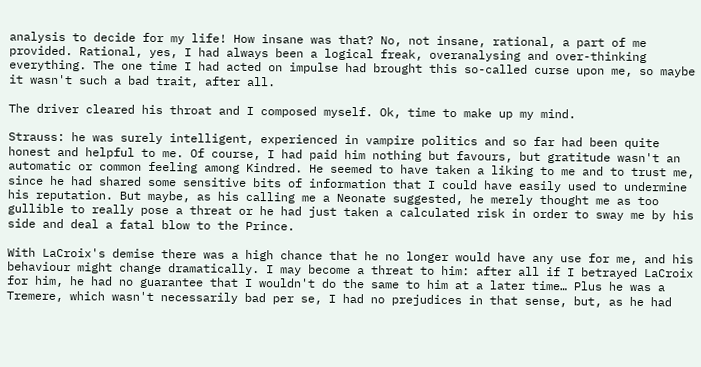analysis to decide for my life! How insane was that? No, not insane, rational, a part of me provided. Rational, yes, I had always been a logical freak, overanalysing and over-thinking everything. The one time I had acted on impulse had brought this so-called curse upon me, so maybe it wasn't such a bad trait, after all.

The driver cleared his throat and I composed myself. Ok, time to make up my mind.

Strauss: he was surely intelligent, experienced in vampire politics and so far had been quite honest and helpful to me. Of course, I had paid him nothing but favours, but gratitude wasn't an automatic or common feeling among Kindred. He seemed to have taken a liking to me and to trust me, since he had shared some sensitive bits of information that I could have easily used to undermine his reputation. But maybe, as his calling me a Neonate suggested, he merely thought me as too gullible to really pose a threat or he had just taken a calculated risk in order to sway me by his side and deal a fatal blow to the Prince.

With LaCroix's demise there was a high chance that he no longer would have any use for me, and his behaviour might change dramatically. I may become a threat to him: after all if I betrayed LaCroix for him, he had no guarantee that I wouldn't do the same to him at a later time… Plus he was a Tremere, which wasn't necessarily bad per se, I had no prejudices in that sense, but, as he had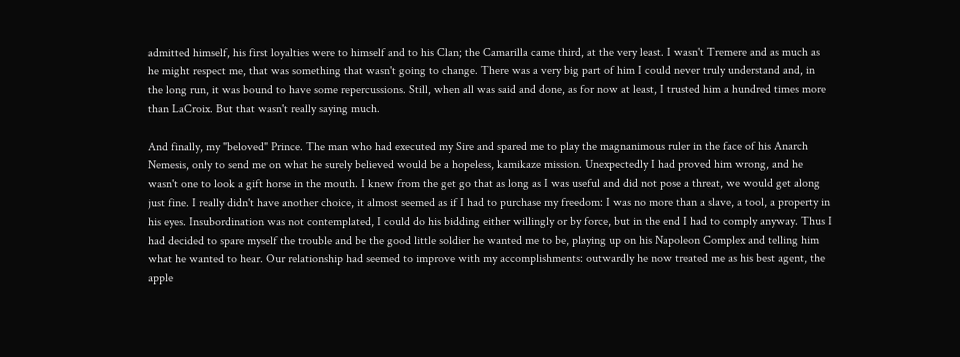admitted himself, his first loyalties were to himself and to his Clan; the Camarilla came third, at the very least. I wasn't Tremere and as much as he might respect me, that was something that wasn't going to change. There was a very big part of him I could never truly understand and, in the long run, it was bound to have some repercussions. Still, when all was said and done, as for now at least, I trusted him a hundred times more than LaCroix. But that wasn't really saying much.

And finally, my "beloved" Prince. The man who had executed my Sire and spared me to play the magnanimous ruler in the face of his Anarch Nemesis, only to send me on what he surely believed would be a hopeless, kamikaze mission. Unexpectedly I had proved him wrong, and he wasn't one to look a gift horse in the mouth. I knew from the get go that as long as I was useful and did not pose a threat, we would get along just fine. I really didn't have another choice, it almost seemed as if I had to purchase my freedom: I was no more than a slave, a tool, a property in his eyes. Insubordination was not contemplated, I could do his bidding either willingly or by force, but in the end I had to comply anyway. Thus I had decided to spare myself the trouble and be the good little soldier he wanted me to be, playing up on his Napoleon Complex and telling him what he wanted to hear. Our relationship had seemed to improve with my accomplishments: outwardly he now treated me as his best agent, the apple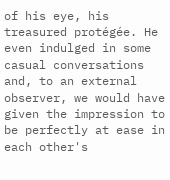of his eye, his treasured protégée. He even indulged in some casual conversations and, to an external observer, we would have given the impression to be perfectly at ease in each other's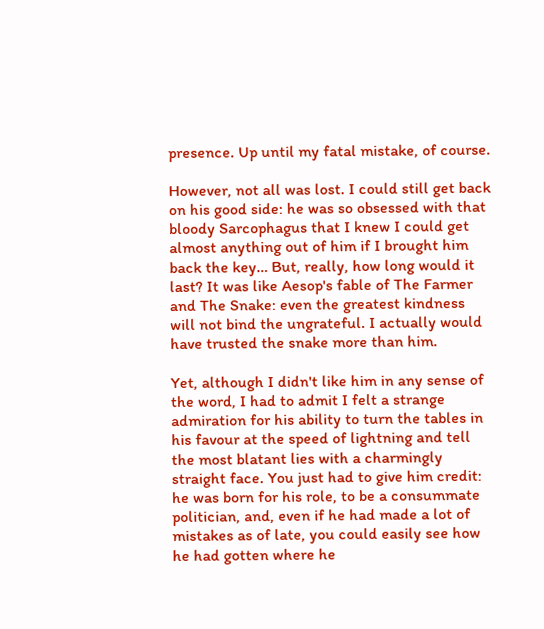presence. Up until my fatal mistake, of course.

However, not all was lost. I could still get back on his good side: he was so obsessed with that bloody Sarcophagus that I knew I could get almost anything out of him if I brought him back the key… But, really, how long would it last? It was like Aesop's fable of The Farmer and The Snake: even the greatest kindness will not bind the ungrateful. I actually would have trusted the snake more than him.

Yet, although I didn't like him in any sense of the word, I had to admit I felt a strange admiration for his ability to turn the tables in his favour at the speed of lightning and tell the most blatant lies with a charmingly straight face. You just had to give him credit: he was born for his role, to be a consummate politician, and, even if he had made a lot of mistakes as of late, you could easily see how he had gotten where he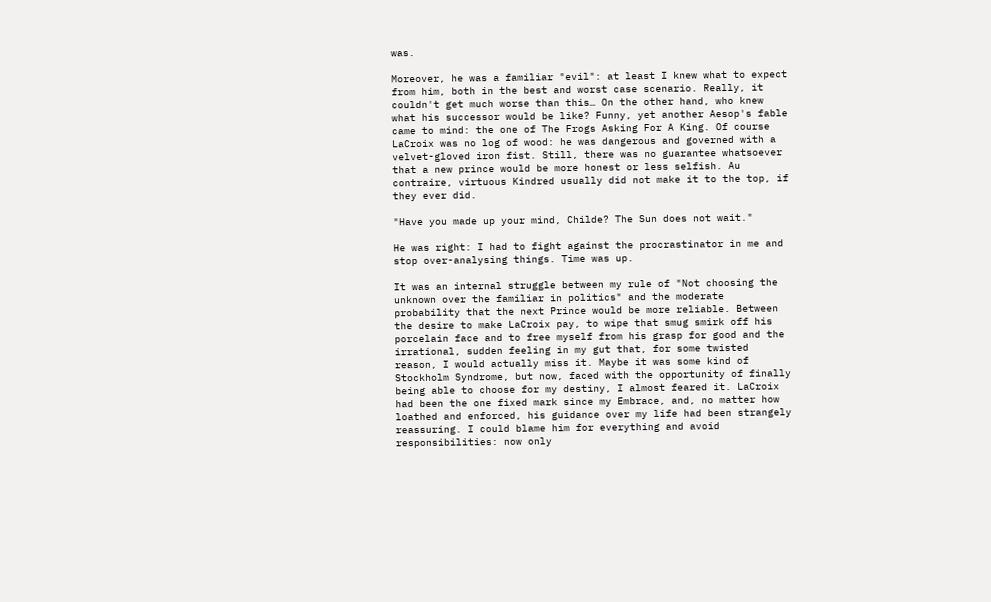was.

Moreover, he was a familiar "evil": at least I knew what to expect from him, both in the best and worst case scenario. Really, it couldn't get much worse than this… On the other hand, who knew what his successor would be like? Funny, yet another Aesop's fable came to mind: the one of The Frogs Asking For A King. Of course LaCroix was no log of wood: he was dangerous and governed with a velvet-gloved iron fist. Still, there was no guarantee whatsoever that a new prince would be more honest or less selfish. Au contraire, virtuous Kindred usually did not make it to the top, if they ever did.

"Have you made up your mind, Childe? The Sun does not wait."

He was right: I had to fight against the procrastinator in me and stop over-analysing things. Time was up.

It was an internal struggle between my rule of "Not choosing the unknown over the familiar in politics" and the moderate probability that the next Prince would be more reliable. Between the desire to make LaCroix pay, to wipe that smug smirk off his porcelain face and to free myself from his grasp for good and the irrational, sudden feeling in my gut that, for some twisted reason, I would actually miss it. Maybe it was some kind of Stockholm Syndrome, but now, faced with the opportunity of finally being able to choose for my destiny, I almost feared it. LaCroix had been the one fixed mark since my Embrace, and, no matter how loathed and enforced, his guidance over my life had been strangely reassuring. I could blame him for everything and avoid responsibilities: now only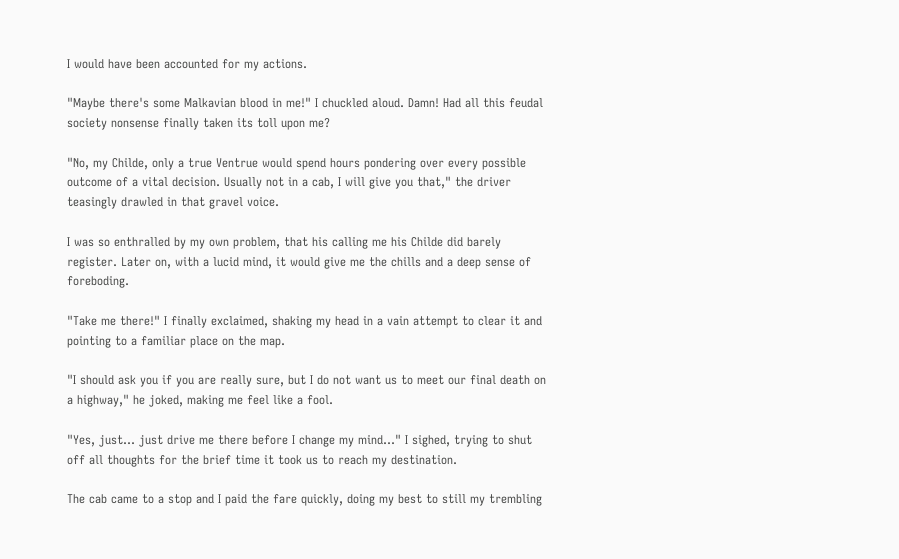I would have been accounted for my actions.

"Maybe there's some Malkavian blood in me!" I chuckled aloud. Damn! Had all this feudal society nonsense finally taken its toll upon me?

"No, my Childe, only a true Ventrue would spend hours pondering over every possible outcome of a vital decision. Usually not in a cab, I will give you that," the driver teasingly drawled in that gravel voice.

I was so enthralled by my own problem, that his calling me his Childe did barely register. Later on, with a lucid mind, it would give me the chills and a deep sense of foreboding.

"Take me there!" I finally exclaimed, shaking my head in a vain attempt to clear it and pointing to a familiar place on the map.

"I should ask you if you are really sure, but I do not want us to meet our final death on a highway," he joked, making me feel like a fool.

"Yes, just… just drive me there before I change my mind…" I sighed, trying to shut off all thoughts for the brief time it took us to reach my destination.

The cab came to a stop and I paid the fare quickly, doing my best to still my trembling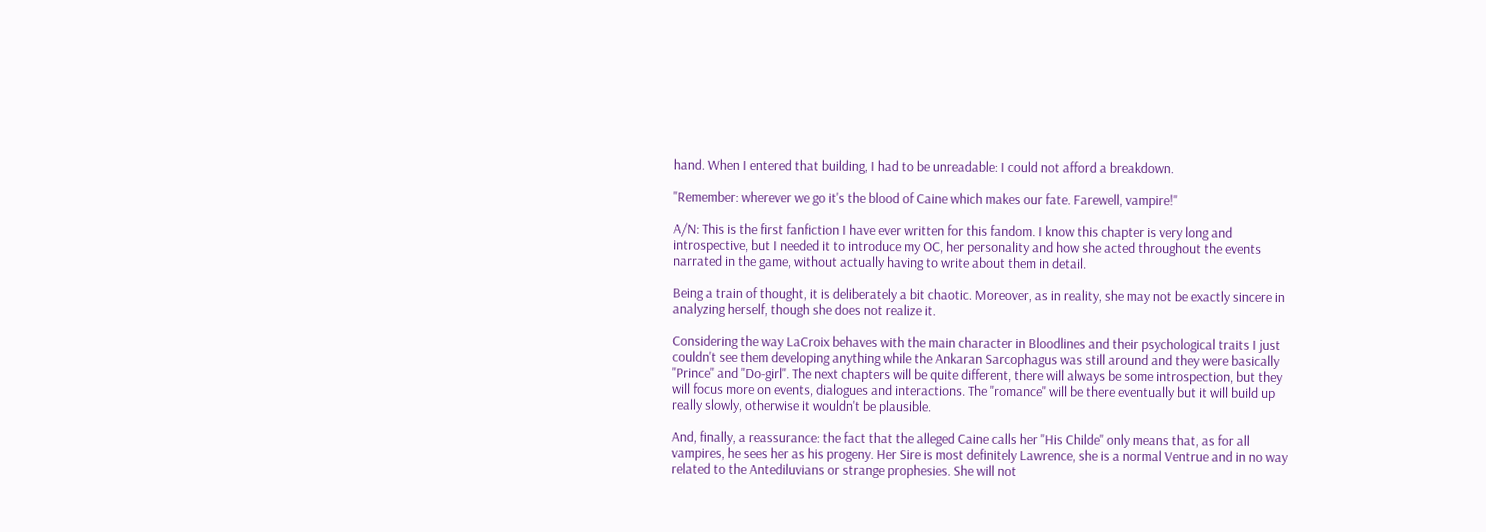hand. When I entered that building, I had to be unreadable: I could not afford a breakdown.

"Remember: wherever we go it's the blood of Caine which makes our fate. Farewell, vampire!"

A/N: This is the first fanfiction I have ever written for this fandom. I know this chapter is very long and introspective, but I needed it to introduce my OC, her personality and how she acted throughout the events narrated in the game, without actually having to write about them in detail.

Being a train of thought, it is deliberately a bit chaotic. Moreover, as in reality, she may not be exactly sincere in analyzing herself, though she does not realize it.

Considering the way LaCroix behaves with the main character in Bloodlines and their psychological traits I just couldn't see them developing anything while the Ankaran Sarcophagus was still around and they were basically "Prince" and "Do-girl". The next chapters will be quite different, there will always be some introspection, but they will focus more on events, dialogues and interactions. The "romance" will be there eventually but it will build up really slowly, otherwise it wouldn't be plausible.

And, finally, a reassurance: the fact that the alleged Caine calls her "His Childe" only means that, as for all vampires, he sees her as his progeny. Her Sire is most definitely Lawrence, she is a normal Ventrue and in no way related to the Antediluvians or strange prophesies. She will not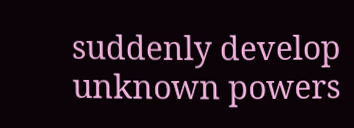suddenly develop unknown powers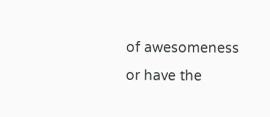of awesomeness or have the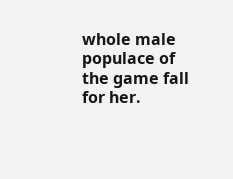whole male populace of the game fall for her.